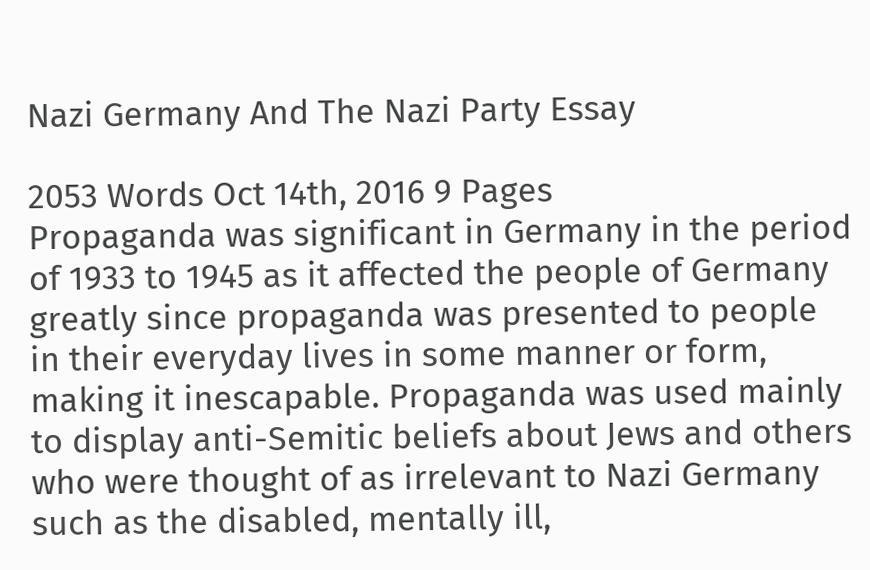Nazi Germany And The Nazi Party Essay

2053 Words Oct 14th, 2016 9 Pages
Propaganda was significant in Germany in the period of 1933 to 1945 as it affected the people of Germany greatly since propaganda was presented to people in their everyday lives in some manner or form, making it inescapable. Propaganda was used mainly to display anti-Semitic beliefs about Jews and others who were thought of as irrelevant to Nazi Germany such as the disabled, mentally ill,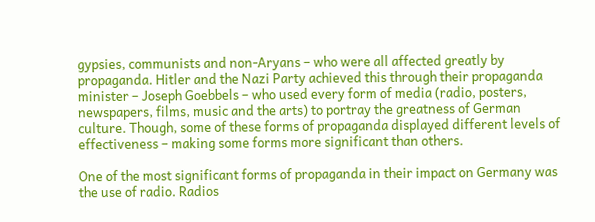gypsies, communists and non-Aryans – who were all affected greatly by propaganda. Hitler and the Nazi Party achieved this through their propaganda minister – Joseph Goebbels – who used every form of media (radio, posters, newspapers, films, music and the arts) to portray the greatness of German culture. Though, some of these forms of propaganda displayed different levels of effectiveness – making some forms more significant than others.

One of the most significant forms of propaganda in their impact on Germany was the use of radio. Radios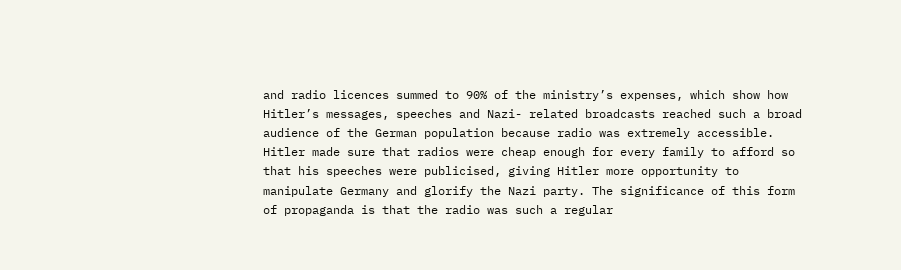and radio licences summed to 90% of the ministry’s expenses, which show how Hitler’s messages, speeches and Nazi- related broadcasts reached such a broad audience of the German population because radio was extremely accessible. Hitler made sure that radios were cheap enough for every family to afford so that his speeches were publicised, giving Hitler more opportunity to manipulate Germany and glorify the Nazi party. The significance of this form of propaganda is that the radio was such a regular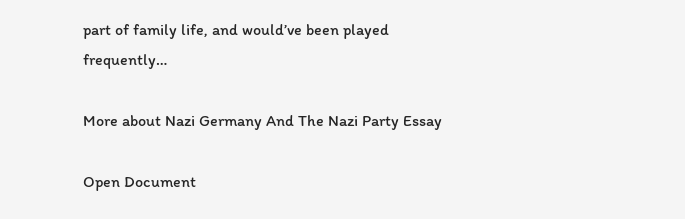part of family life, and would’ve been played frequently…

More about Nazi Germany And The Nazi Party Essay

Open Document